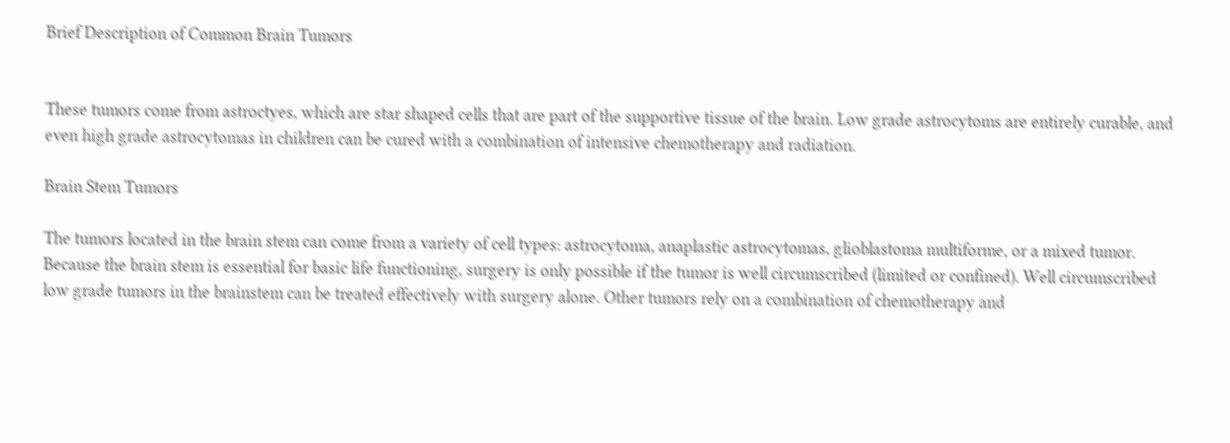Brief Description of Common Brain Tumors


These tumors come from astroctyes, which are star shaped cells that are part of the supportive tissue of the brain. Low grade astrocytoms are entirely curable, and even high grade astrocytomas in children can be cured with a combination of intensive chemotherapy and radiation.

Brain Stem Tumors

The tumors located in the brain stem can come from a variety of cell types: astrocytoma, anaplastic astrocytomas, glioblastoma multiforme, or a mixed tumor. Because the brain stem is essential for basic life functioning, surgery is only possible if the tumor is well circumscribed (limited or confined). Well circumscribed low grade tumors in the brainstem can be treated effectively with surgery alone. Other tumors rely on a combination of chemotherapy and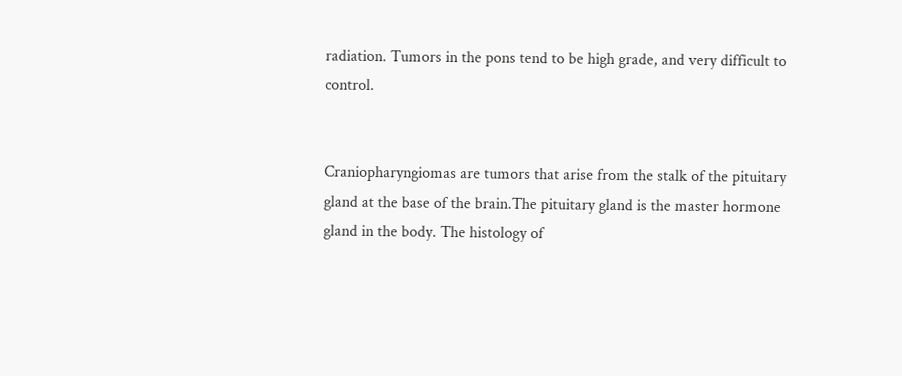radiation. Tumors in the pons tend to be high grade, and very difficult to control.


Craniopharyngiomas are tumors that arise from the stalk of the pituitary gland at the base of the brain.The pituitary gland is the master hormone gland in the body. The histology of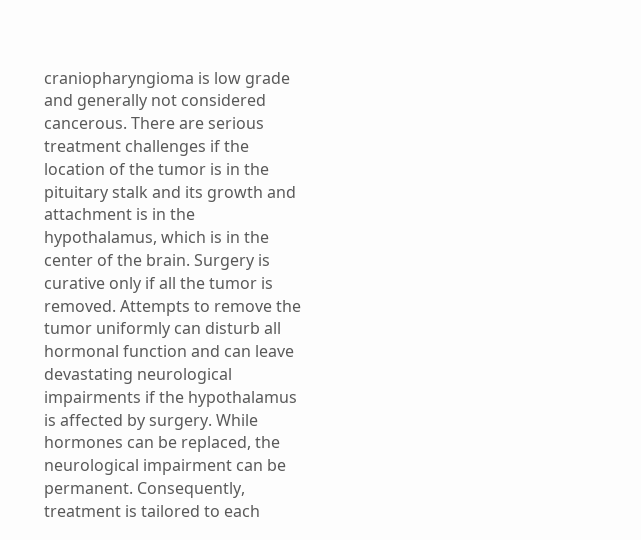craniopharyngioma is low grade and generally not considered cancerous. There are serious treatment challenges if the location of the tumor is in the pituitary stalk and its growth and attachment is in the hypothalamus, which is in the center of the brain. Surgery is curative only if all the tumor is removed. Attempts to remove the tumor uniformly can disturb all hormonal function and can leave devastating neurological impairments if the hypothalamus is affected by surgery. While hormones can be replaced, the neurological impairment can be permanent. Consequently, treatment is tailored to each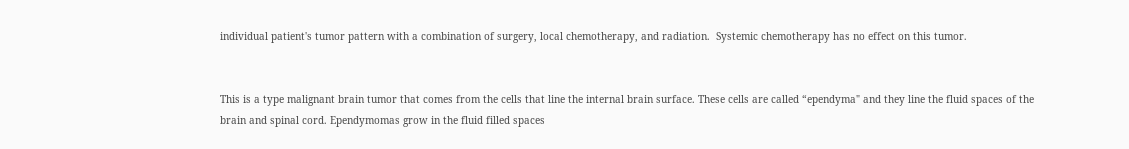individual patient's tumor pattern with a combination of surgery, local chemotherapy, and radiation.  Systemic chemotherapy has no effect on this tumor.


This is a type malignant brain tumor that comes from the cells that line the internal brain surface. These cells are called “ependyma" and they line the fluid spaces of the brain and spinal cord. Ependymomas grow in the fluid filled spaces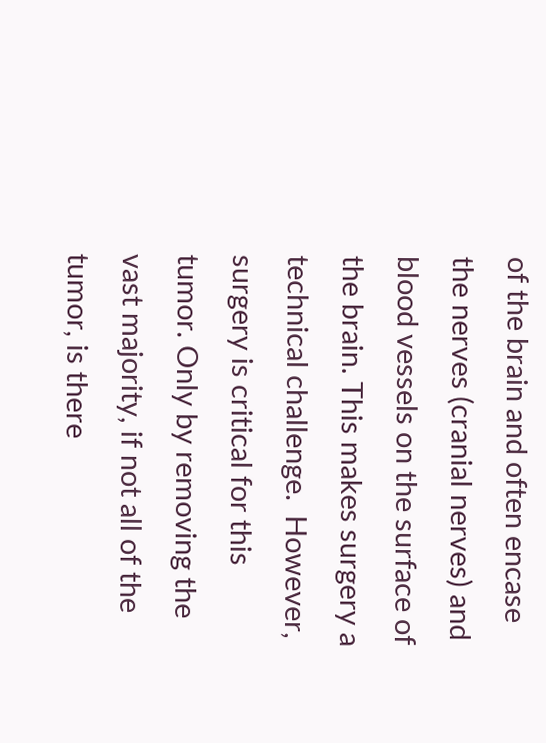of the brain and often encase the nerves (cranial nerves) and blood vessels on the surface of the brain. This makes surgery a technical challenge.  However, surgery is critical for this tumor. Only by removing the vast majority, if not all of the tumor, is there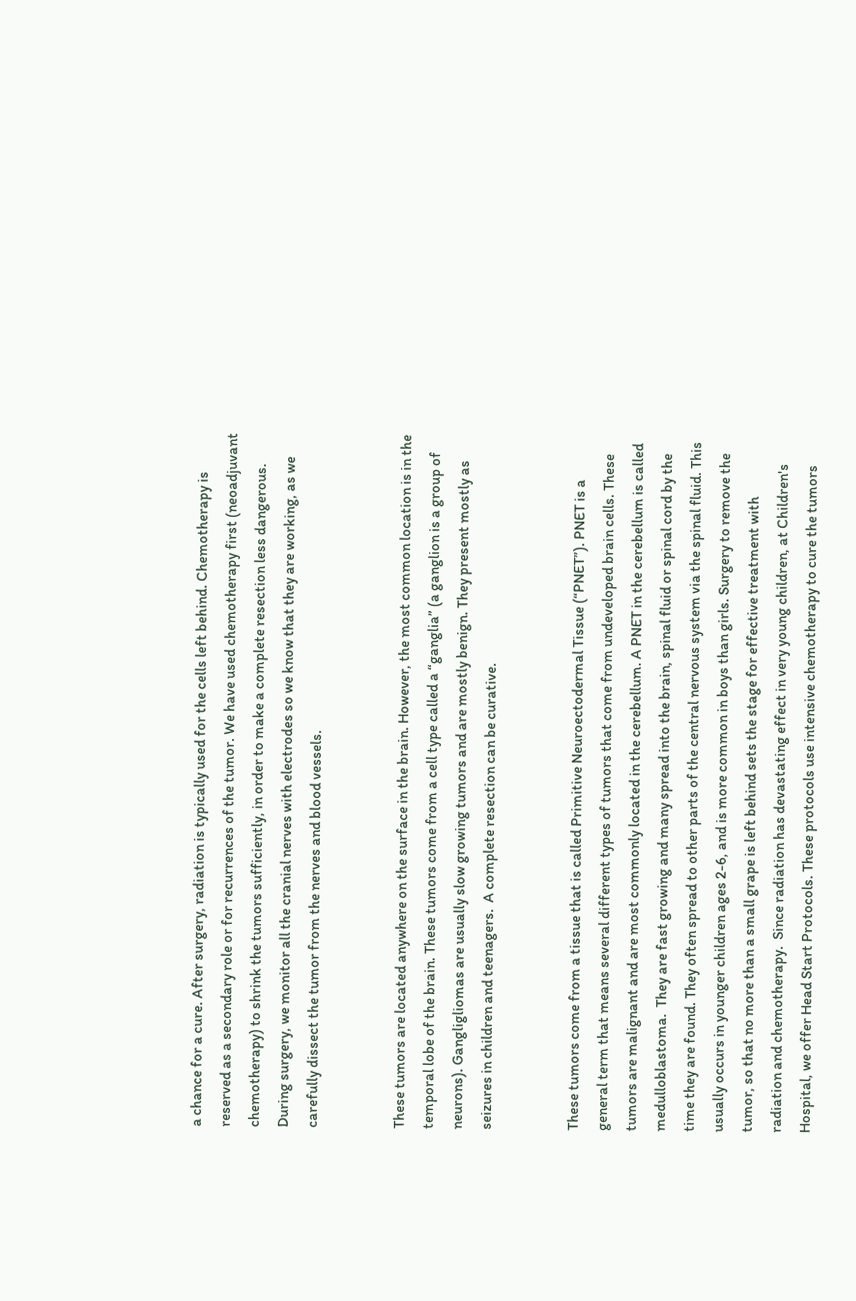a chance for a cure. After surgery, radiation is typically used for the cells left behind. Chemotherapy is reserved as a secondary role or for recurrences of the tumor. We have used chemotherapy first (neoadjuvant chemotherapy) to shrink the tumors sufficiently, in order to make a complete resection less dangerous. During surgery, we monitor all the cranial nerves with electrodes so we know that they are working, as we carefully dissect the tumor from the nerves and blood vessels.


These tumors are located anywhere on the surface in the brain. However, the most common location is in the temporal lobe of the brain. These tumors come from a cell type called a “ganglia” (a ganglion is a group of neurons). Gangligliomas are usually slow growing tumors and are mostly benign. They present mostly as seizures in children and teenagers.  A complete resection can be curative.


These tumors come from a tissue that is called Primitive Neuroectodermal Tissue (“PNET”). PNET is a general term that means several different types of tumors that come from undeveloped brain cells. These tumors are malignant and are most commonly located in the cerebellum. A PNET in the cerebellum is called medulloblastoma.  They are fast growing and many spread into the brain, spinal fluid or spinal cord by the time they are found. They often spread to other parts of the central nervous system via the spinal fluid. This usually occurs in younger children ages 2-6, and is more common in boys than girls. Surgery to remove the tumor, so that no more than a small grape is left behind sets the stage for effective treatment with radiation and chemotherapy.  Since radiation has devastating effect in very young children, at Children's Hospital, we offer Head Start Protocols. These protocols use intensive chemotherapy to cure the tumors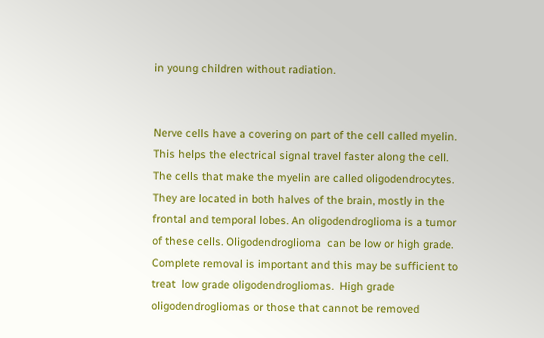in young children without radiation.


Nerve cells have a covering on part of the cell called myelin. This helps the electrical signal travel faster along the cell. The cells that make the myelin are called oligodendrocytes. They are located in both halves of the brain, mostly in the frontal and temporal lobes. An oligodendroglioma is a tumor of these cells. Oligodendroglioma  can be low or high grade.  Complete removal is important and this may be sufficient to treat  low grade oligodendrogliomas.  High grade oligodendrogliomas or those that cannot be removed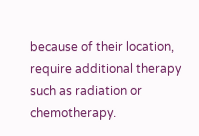because of their location, require additional therapy such as radiation or chemotherapy.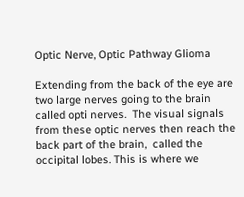Optic Nerve, Optic Pathway Glioma

Extending from the back of the eye are two large nerves going to the brain called opti nerves.  The visual signals from these optic nerves then reach the back part of the brain,  called the occipital lobes. This is where we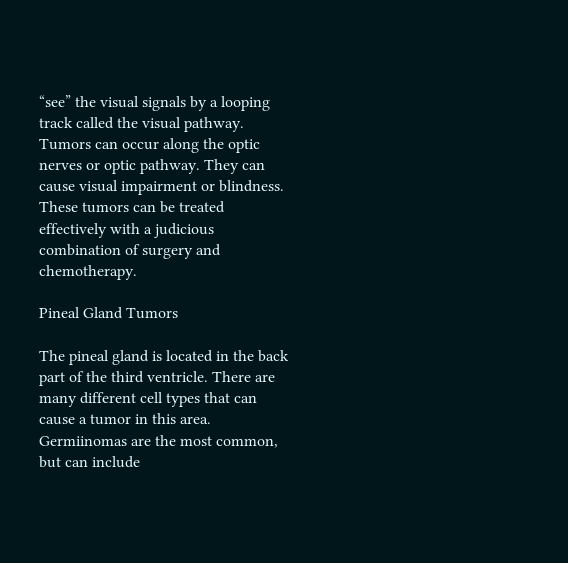“see” the visual signals by a looping track called the visual pathway.  Tumors can occur along the optic nerves or optic pathway. They can cause visual impairment or blindness. These tumors can be treated effectively with a judicious combination of surgery and chemotherapy.

Pineal Gland Tumors

The pineal gland is located in the back part of the third ventricle. There are many different cell types that can cause a tumor in this area. Germiinomas are the most common, but can include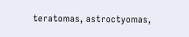teratomas, astroctyomas,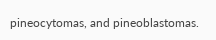pineocytomas, and pineoblastomas.